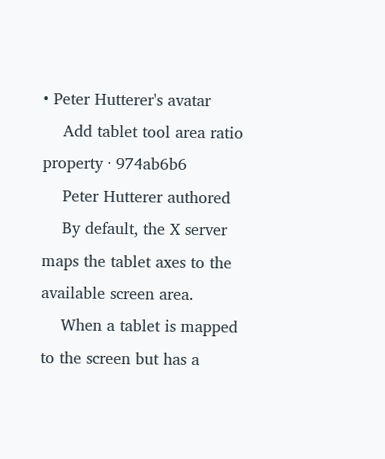• Peter Hutterer's avatar
    Add tablet tool area ratio property · 974ab6b6
    Peter Hutterer authored
    By default, the X server maps the tablet axes to the available screen area.
    When a tablet is mapped to the screen but has a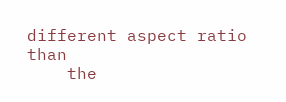different aspect ratio than
    the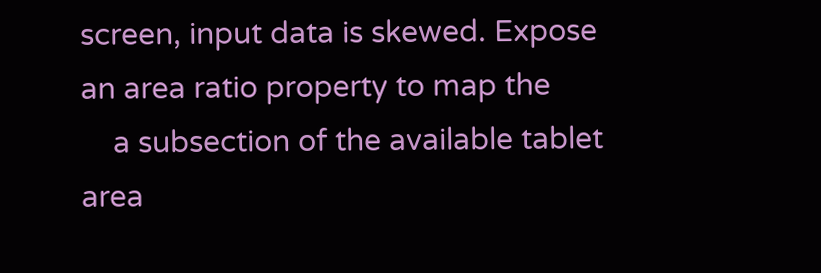screen, input data is skewed. Expose an area ratio property to map the
    a subsection of the available tablet area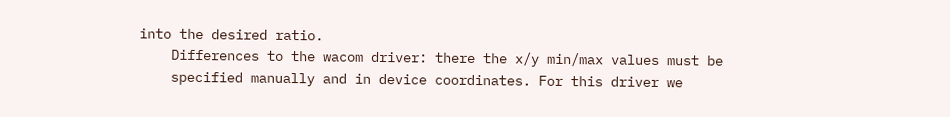into the desired ratio.
    Differences to the wacom driver: there the x/y min/max values must be
    specified manually and in device coordinates. For this driver we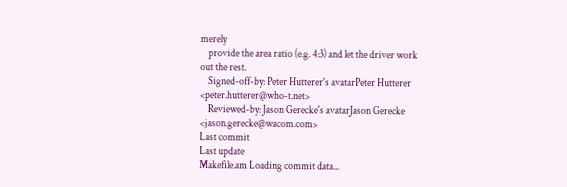merely
    provide the area ratio (e.g. 4:3) and let the driver work out the rest.
    Signed-off-by: Peter Hutterer's avatarPeter Hutterer <peter.hutterer@who-t.net>
    Reviewed-by: Jason Gerecke's avatarJason Gerecke <jason.gerecke@wacom.com>
Last commit
Last update
Makefile.am Loading commit data...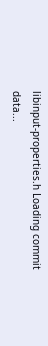libinput-properties.h Loading commit data...